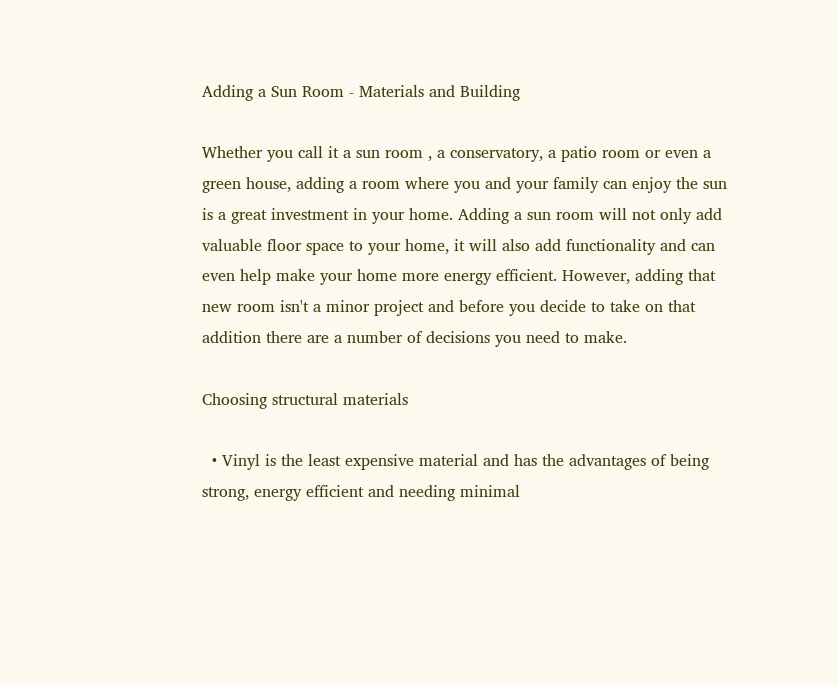Adding a Sun Room - Materials and Building

Whether you call it a sun room , a conservatory, a patio room or even a green house, adding a room where you and your family can enjoy the sun is a great investment in your home. Adding a sun room will not only add valuable floor space to your home, it will also add functionality and can even help make your home more energy efficient. However, adding that new room isn't a minor project and before you decide to take on that addition there are a number of decisions you need to make.

Choosing structural materials

  • Vinyl is the least expensive material and has the advantages of being strong, energy efficient and needing minimal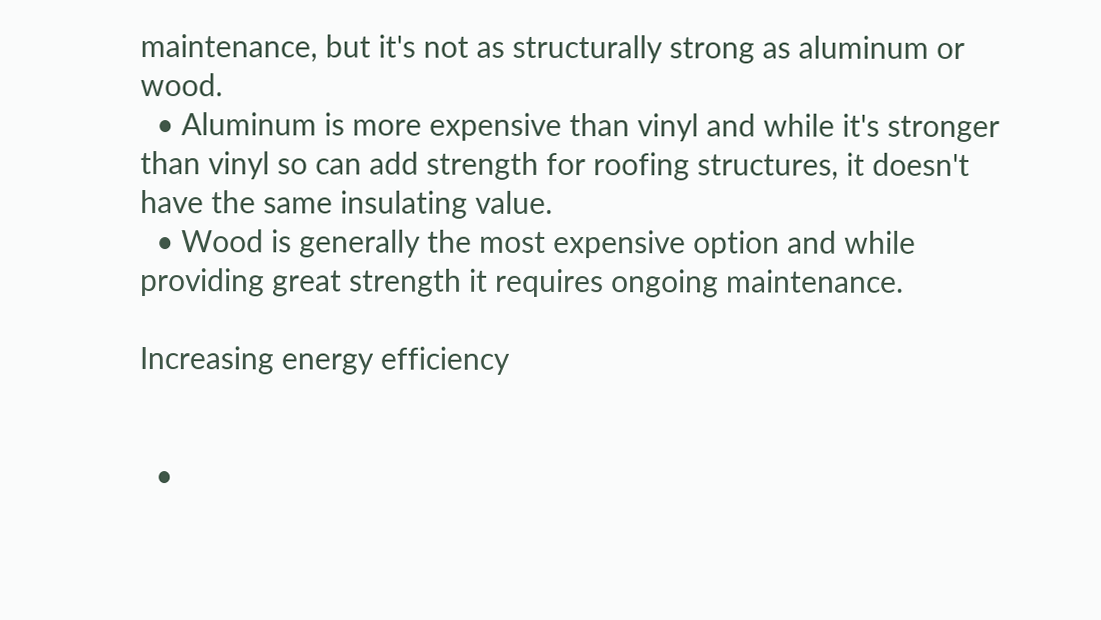maintenance, but it's not as structurally strong as aluminum or wood.
  • Aluminum is more expensive than vinyl and while it's stronger than vinyl so can add strength for roofing structures, it doesn't have the same insulating value.
  • Wood is generally the most expensive option and while providing great strength it requires ongoing maintenance.

Increasing energy efficiency


  •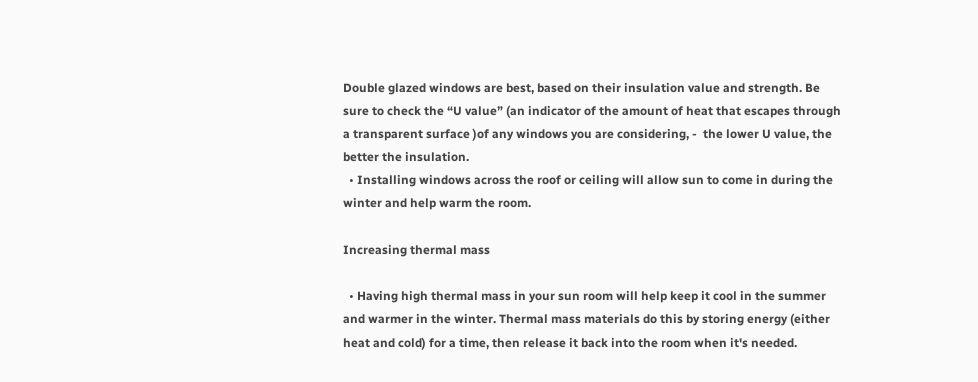Double glazed windows are best, based on their insulation value and strength. Be sure to check the “U value” (an indicator of the amount of heat that escapes through a transparent surface )of any windows you are considering, -  the lower U value, the better the insulation.
  • Installing windows across the roof or ceiling will allow sun to come in during the winter and help warm the room.

Increasing thermal mass

  • Having high thermal mass in your sun room will help keep it cool in the summer and warmer in the winter. Thermal mass materials do this by storing energy (either heat and cold) for a time, then release it back into the room when it's needed.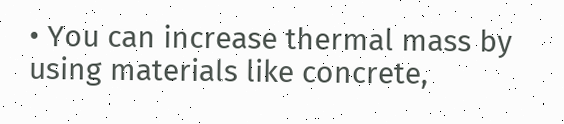• You can increase thermal mass by using materials like concrete,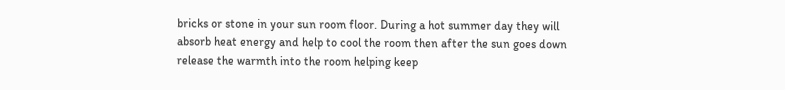bricks or stone in your sun room floor. During a hot summer day they will absorb heat energy and help to cool the room then after the sun goes down  release the warmth into the room helping keep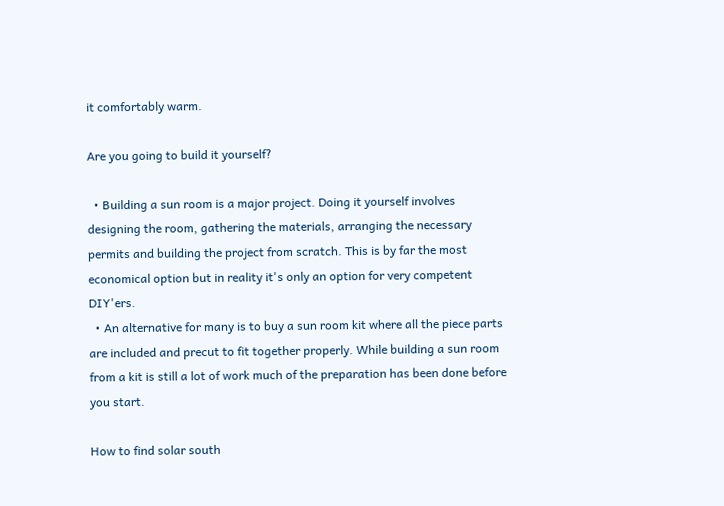it comfortably warm.

Are you going to build it yourself?

  • Building a sun room is a major project. Doing it yourself involves designing the room, gathering the materials, arranging the necessary permits and building the project from scratch. This is by far the most economical option but in reality it's only an option for very competent DIY'ers.
  • An alternative for many is to buy a sun room kit where all the piece parts are included and precut to fit together properly. While building a sun room from a kit is still a lot of work much of the preparation has been done before you start.

How to find solar south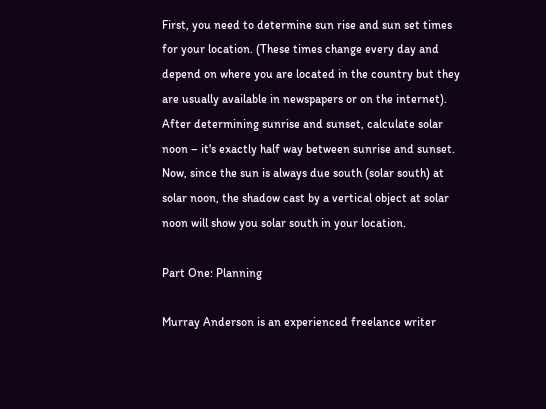First, you need to determine sun rise and sun set times for your location. (These times change every day and depend on where you are located in the country but they are usually available in newspapers or on the internet). After determining sunrise and sunset, calculate solar noon – it's exactly half way between sunrise and sunset. Now, since the sun is always due south (solar south) at solar noon, the shadow cast by a vertical object at solar noon will show you solar south in your location.

Part One: Planning

Murray Anderson is an experienced freelance writer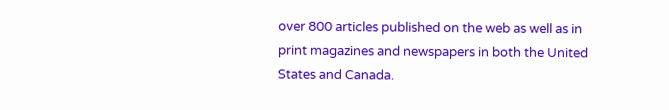over 800 articles published on the web as well as in print magazines and newspapers in both the United States and Canada.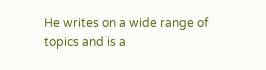He writes on a wide range of topics and is a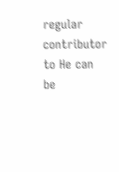regular contributor to He can be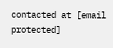contacted at [email protected]